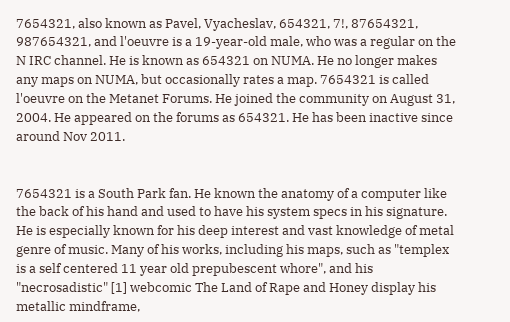7654321, also known as Pavel, Vyacheslav, 654321, 7!, 87654321, 987654321, and l'oeuvre is a 19-year-old male, who was a regular on the N IRC channel. He is known as 654321 on NUMA. He no longer makes any maps on NUMA, but occasionally rates a map. 7654321 is called l'oeuvre on the Metanet Forums. He joined the community on August 31, 2004. He appeared on the forums as 654321. He has been inactive since around Nov 2011.


7654321 is a South Park fan. He known the anatomy of a computer like the back of his hand and used to have his system specs in his signature. He is especially known for his deep interest and vast knowledge of metal genre of music. Many of his works, including his maps, such as "templex is a self centered 11 year old prepubescent whore", and his "necrosadistic" [1] webcomic The Land of Rape and Honey display his metallic mindframe,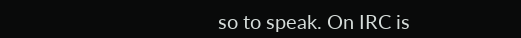so to speak. On IRC is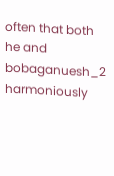often that both he and bobaganuesh_2 harmoniously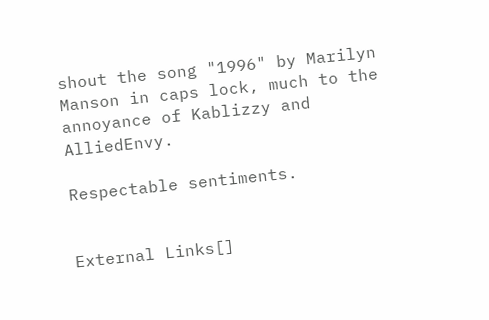shout the song "1996" by Marilyn Manson in caps lock, much to the annoyance of Kablizzy and AlliedEnvy.

Respectable sentiments.


External Links[]